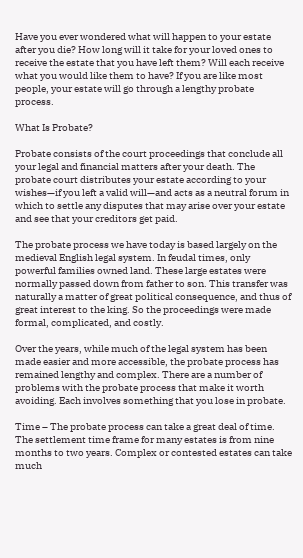Have you ever wondered what will happen to your estate after you die? How long will it take for your loved ones to receive the estate that you have left them? Will each receive what you would like them to have? If you are like most people, your estate will go through a lengthy probate process.

What Is Probate?

Probate consists of the court proceedings that conclude all your legal and financial matters after your death. The probate court distributes your estate according to your wishes—if you left a valid will—and acts as a neutral forum in which to settle any disputes that may arise over your estate and see that your creditors get paid.

The probate process we have today is based largely on the medieval English legal system. In feudal times, only powerful families owned land. These large estates were normally passed down from father to son. This transfer was naturally a matter of great political consequence, and thus of great interest to the king. So the proceedings were made formal, complicated, and costly.

Over the years, while much of the legal system has been made easier and more accessible, the probate process has remained lengthy and complex. There are a number of problems with the probate process that make it worth avoiding. Each involves something that you lose in probate.

Time – The probate process can take a great deal of time. The settlement time frame for many estates is from nine months to two years. Complex or contested estates can take much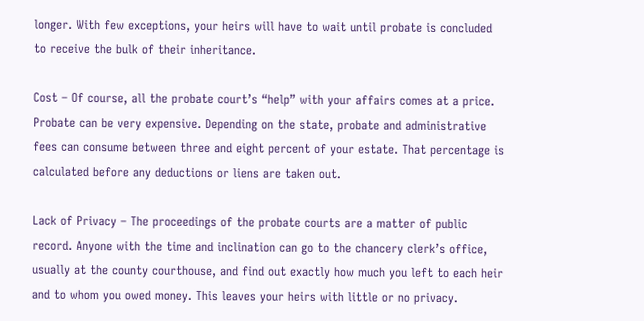longer. With few exceptions, your heirs will have to wait until probate is concluded to receive the bulk of their inheritance.

Cost – Of course, all the probate court’s “help” with your affairs comes at a price. Probate can be very expensive. Depending on the state, probate and administrative fees can consume between three and eight percent of your estate. That percentage is calculated before any deductions or liens are taken out.

Lack of Privacy – The proceedings of the probate courts are a matter of public record. Anyone with the time and inclination can go to the chancery clerk’s office, usually at the county courthouse, and find out exactly how much you left to each heir and to whom you owed money. This leaves your heirs with little or no privacy.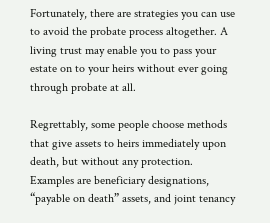Fortunately, there are strategies you can use to avoid the probate process altogether. A living trust may enable you to pass your estate on to your heirs without ever going through probate at all.

Regrettably, some people choose methods that give assets to heirs immediately upon death, but without any protection. Examples are beneficiary designations, “payable on death” assets, and joint tenancy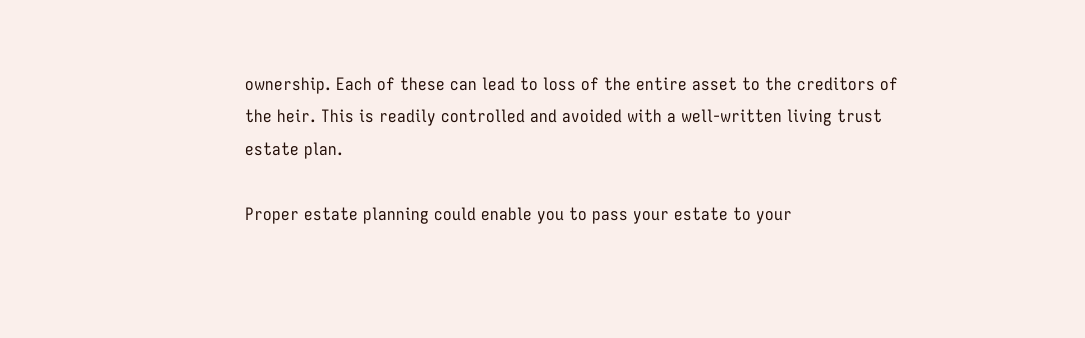ownership. Each of these can lead to loss of the entire asset to the creditors of the heir. This is readily controlled and avoided with a well-written living trust estate plan.

Proper estate planning could enable you to pass your estate to your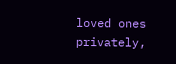loved ones privately,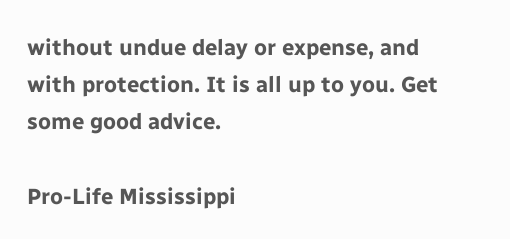without undue delay or expense, and with protection. It is all up to you. Get some good advice.

Pro-Life Mississippi